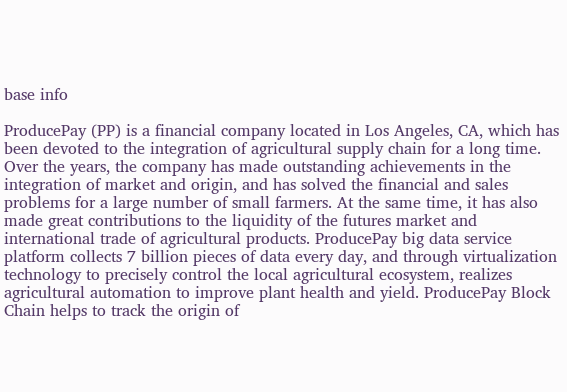base info

ProducePay (PP) is a financial company located in Los Angeles, CA, which has been devoted to the integration of agricultural supply chain for a long time. Over the years, the company has made outstanding achievements in the integration of market and origin, and has solved the financial and sales problems for a large number of small farmers. At the same time, it has also made great contributions to the liquidity of the futures market and international trade of agricultural products. ProducePay big data service platform collects 7 billion pieces of data every day, and through virtualization technology to precisely control the local agricultural ecosystem, realizes agricultural automation to improve plant health and yield. ProducePay Block Chain helps to track the origin of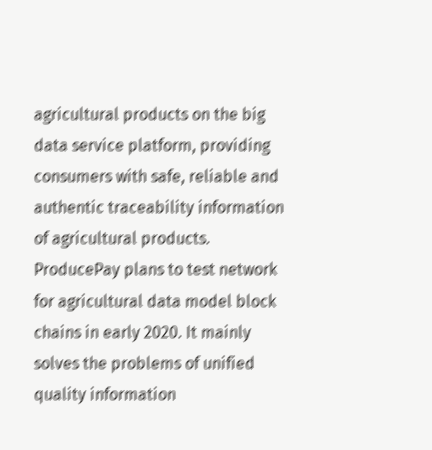agricultural products on the big data service platform, providing consumers with safe, reliable and authentic traceability information of agricultural products. ProducePay plans to test network for agricultural data model block chains in early 2020. It mainly solves the problems of unified quality information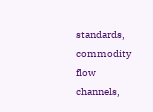standards, commodity flow channels,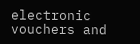electronic vouchers and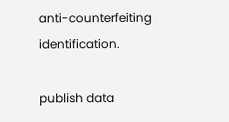anti-counterfeiting identification.

publish data